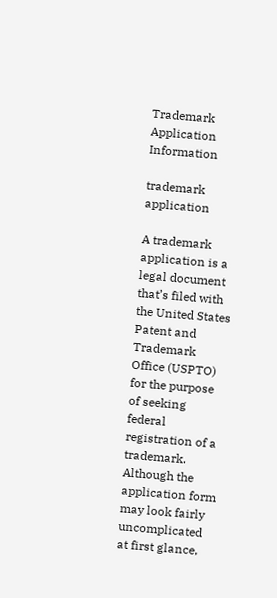Trademark Application Information

trademark application

A trademark application is a legal document that’s filed with the United States Patent and Trademark Office (USPTO) for the purpose of seeking federal registration of a trademark.  Although the application form may look fairly uncomplicated at first glance,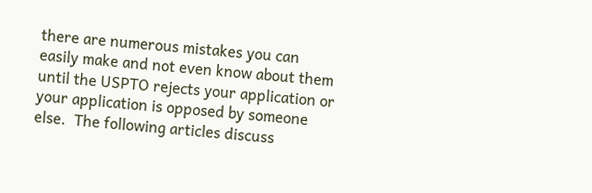there are numerous mistakes you can easily make and not even know about them until the USPTO rejects your application or your application is opposed by someone else.  The following articles discuss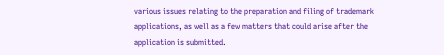various issues relating to the preparation and filing of trademark applications, as well as a few matters that could arise after the application is submitted.